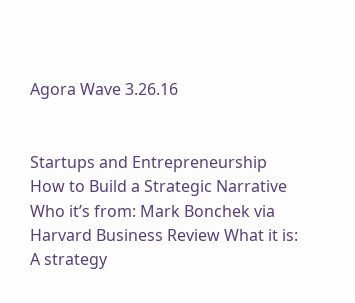Agora Wave 3.26.16


Startups and Entrepreneurship How to Build a Strategic Narrative Who it’s from: Mark Bonchek via Harvard Business Review What it is: A strategy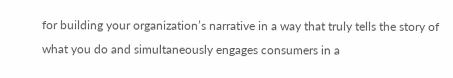for building your organization’s narrative in a way that truly tells the story of what you do and simultaneously engages consumers in a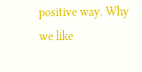positive way. Why we like